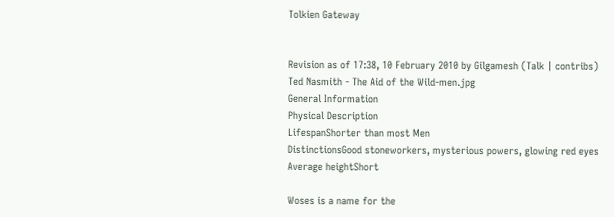Tolkien Gateway


Revision as of 17:38, 10 February 2010 by Gilgamesh (Talk | contribs)
Ted Nasmith - The Aid of the Wild-men.jpg
General Information
Physical Description
LifespanShorter than most Men
DistinctionsGood stoneworkers, mysterious powers, glowing red eyes
Average heightShort

Woses is a name for the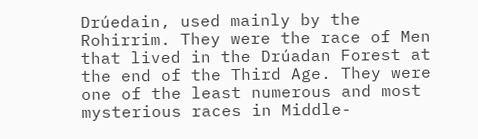Drúedain, used mainly by the Rohirrim. They were the race of Men that lived in the Drúadan Forest at the end of the Third Age. They were one of the least numerous and most mysterious races in Middle-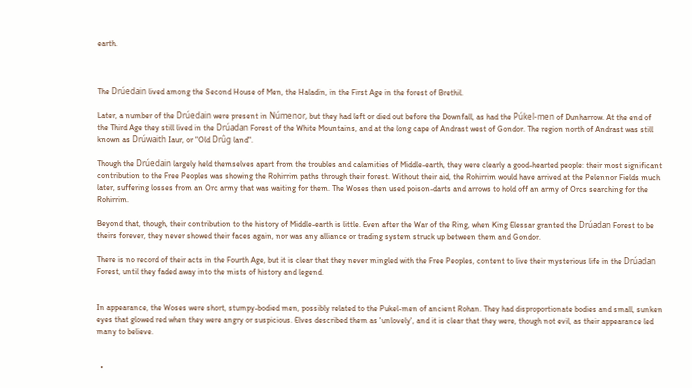earth.



The Drúedain lived among the Second House of Men, the Haladin, in the First Age in the forest of Brethil.

Later, a number of the Drúedain were present in Númenor, but they had left or died out before the Downfall, as had the Púkel-men of Dunharrow. At the end of the Third Age they still lived in the Drúadan Forest of the White Mountains, and at the long cape of Andrast west of Gondor. The region north of Andrast was still known as Drúwaith Iaur, or "Old Drûg land".

Though the Drúedain largely held themselves apart from the troubles and calamities of Middle-earth, they were clearly a good-hearted people: their most significant contribution to the Free Peoples was showing the Rohirrim paths through their forest. Without their aid, the Rohirrim would have arrived at the Pelennor Fields much later, suffering losses from an Orc army that was waiting for them. The Woses then used poison-darts and arrows to hold off an army of Orcs searching for the Rohirrim.

Beyond that, though, their contribution to the history of Middle-earth is little. Even after the War of the Ring, when King Elessar granted the Drúadan Forest to be theirs forever, they never showed their faces again, nor was any alliance or trading system struck up between them and Gondor.

There is no record of their acts in the Fourth Age, but it is clear that they never mingled with the Free Peoples, content to live their mysterious life in the Drúadan Forest, until they faded away into the mists of history and legend.


In appearance, the Woses were short, stumpy-bodied men, possibly related to the Pukel-men of ancient Rohan. They had disproportionate bodies and small, sunken eyes that glowed red when they were angry or suspicious. Elves described them as 'unlovely', and it is clear that they were, though not evil, as their appearance led many to believe.


  •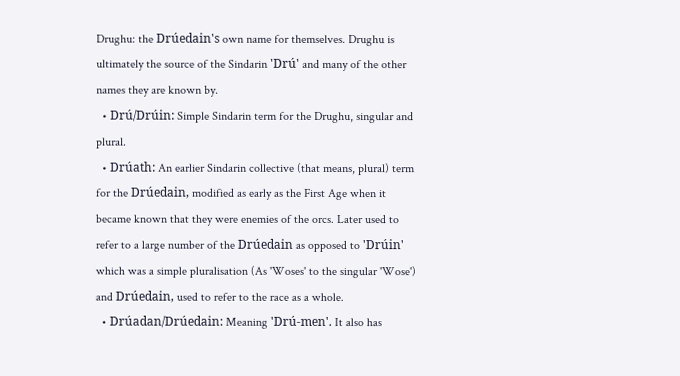Drughu: the Drúedain's own name for themselves. Drughu is ultimately the source of the Sindarin 'Drú' and many of the other names they are known by.
  • Drú/Drúin: Simple Sindarin term for the Drughu, singular and plural.
  • Drúath: An earlier Sindarin collective (that means, plural) term for the Drúedain, modified as early as the First Age when it became known that they were enemies of the orcs. Later used to refer to a large number of the Drúedain as opposed to 'Drúin' which was a simple pluralisation (As 'Woses' to the singular 'Wose') and Drúedain, used to refer to the race as a whole.
  • Drúadan/Drúedain: Meaning 'Drú-men'. It also has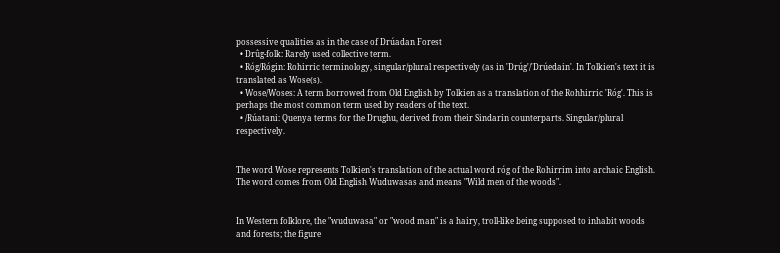possessive qualities as in the case of Drúadan Forest
  • Drûg-folk: Rarely used collective term.
  • Róg/Rógin: Rohirric terminology, singular/plural respectively (as in 'Drúg'/'Drúedain'. In Tolkien's text it is translated as Wose(s).
  • Wose/Woses: A term borrowed from Old English by Tolkien as a translation of the Rohhirric 'Róg'. This is perhaps the most common term used by readers of the text.
  • /Rúatani: Quenya terms for the Drughu, derived from their Sindarin counterparts. Singular/plural respectively.


The word Wose represents Tolkien's translation of the actual word róg of the Rohirrim into archaic English. The word comes from Old English Wuduwasas and means "Wild men of the woods".


In Western folklore, the "wuduwasa" or "wood man" is a hairy, troll-like being supposed to inhabit woods and forests; the figure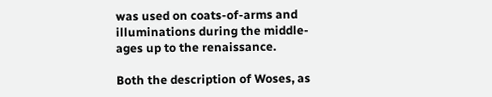was used on coats-of-arms and illuminations during the middle-ages up to the renaissance.

Both the description of Woses, as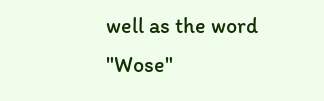well as the word "Wose"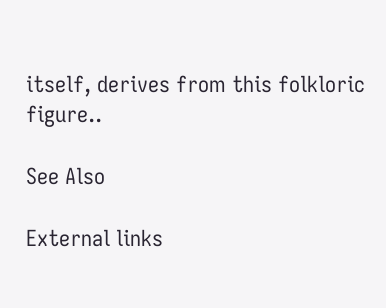itself, derives from this folkloric figure..

See Also

External links